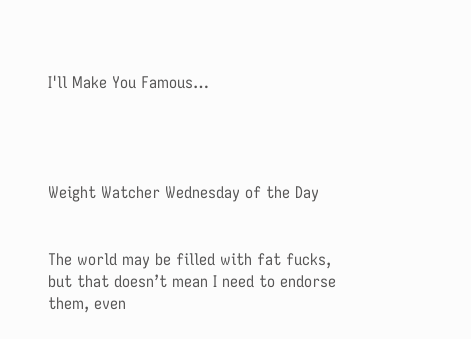I'll Make You Famous…




Weight Watcher Wednesday of the Day


The world may be filled with fat fucks, but that doesn’t mean I need to endorse them, even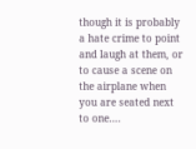though it is probably a hate crime to point and laugh at them, or to cause a scene on the airplane when you are seated next to one….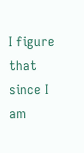I figure that since I am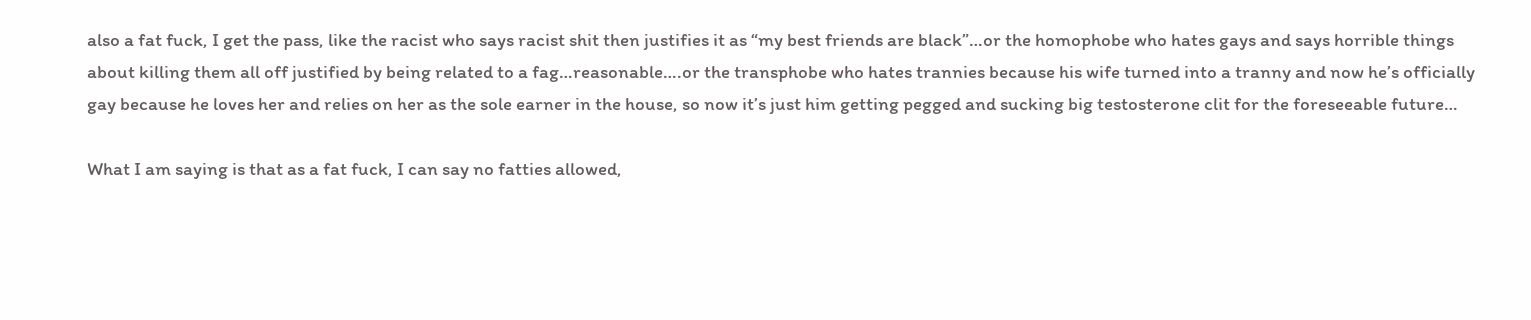also a fat fuck, I get the pass, like the racist who says racist shit then justifies it as “my best friends are black”…or the homophobe who hates gays and says horrible things about killing them all off justified by being related to a fag…reasonable….or the transphobe who hates trannies because his wife turned into a tranny and now he’s officially gay because he loves her and relies on her as the sole earner in the house, so now it’s just him getting pegged and sucking big testosterone clit for the foreseeable future…

What I am saying is that as a fat fuck, I can say no fatties allowed,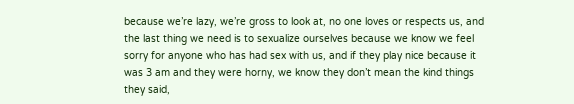because we’re lazy, we’re gross to look at, no one loves or respects us, and the last thing we need is to sexualize ourselves because we know we feel sorry for anyone who has had sex with us, and if they play nice because it was 3 am and they were horny, we know they don’t mean the kind things they said,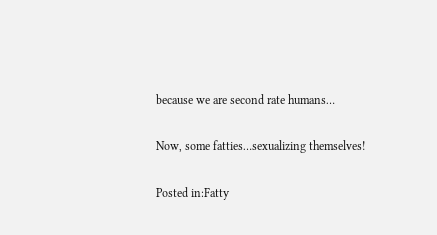because we are second rate humans…

Now, some fatties…sexualizing themselves!

Posted in:Fatty